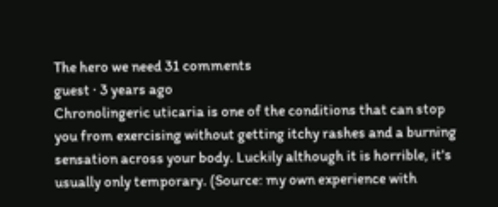The hero we need 31 comments
guest · 3 years ago
Chronolingeric uticaria is one of the conditions that can stop you from exercising without getting itchy rashes and a burning sensation across your body. Luckily although it is horrible, it's usually only temporary. (Source: my own experience with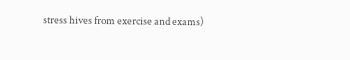stress hives from exercise and exams)